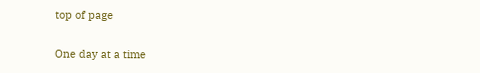top of page

One day at a time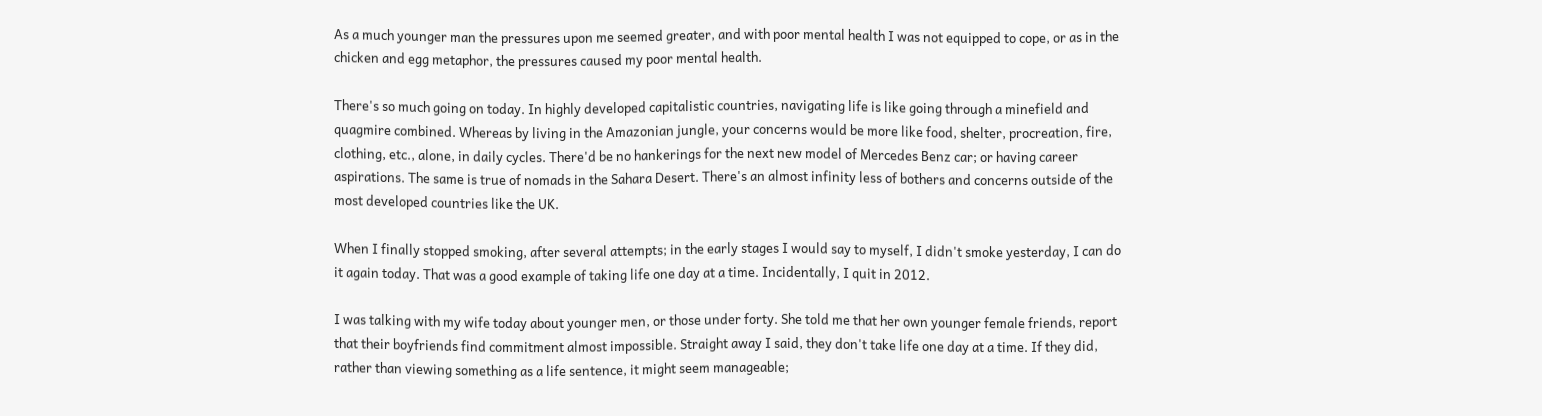As a much younger man the pressures upon me seemed greater, and with poor mental health I was not equipped to cope, or as in the chicken and egg metaphor, the pressures caused my poor mental health.

There's so much going on today. In highly developed capitalistic countries, navigating life is like going through a minefield and quagmire combined. Whereas by living in the Amazonian jungle, your concerns would be more like food, shelter, procreation, fire, clothing, etc., alone, in daily cycles. There'd be no hankerings for the next new model of Mercedes Benz car; or having career aspirations. The same is true of nomads in the Sahara Desert. There's an almost infinity less of bothers and concerns outside of the most developed countries like the UK.

When I finally stopped smoking, after several attempts; in the early stages I would say to myself, I didn't smoke yesterday, I can do it again today. That was a good example of taking life one day at a time. Incidentally, I quit in 2012.

I was talking with my wife today about younger men, or those under forty. She told me that her own younger female friends, report that their boyfriends find commitment almost impossible. Straight away I said, they don't take life one day at a time. If they did, rather than viewing something as a life sentence, it might seem manageable;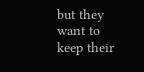but they want to keep their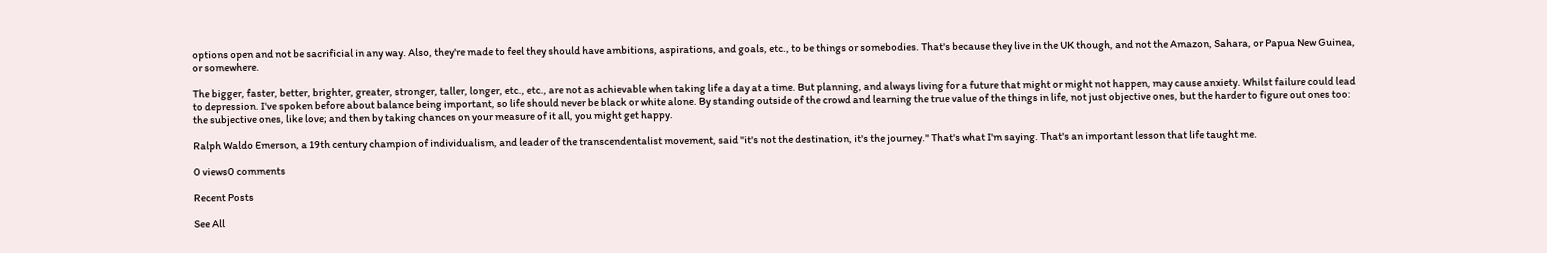options open and not be sacrificial in any way. Also, they're made to feel they should have ambitions, aspirations, and goals, etc., to be things or somebodies. That's because they live in the UK though, and not the Amazon, Sahara, or Papua New Guinea, or somewhere.

The bigger, faster, better, brighter, greater, stronger, taller, longer, etc., etc., are not as achievable when taking life a day at a time. But planning, and always living for a future that might or might not happen, may cause anxiety. Whilst failure could lead to depression. I've spoken before about balance being important, so life should never be black or white alone. By standing outside of the crowd and learning the true value of the things in life, not just objective ones, but the harder to figure out ones too: the subjective ones, like love; and then by taking chances on your measure of it all, you might get happy.

Ralph Waldo Emerson, a 19th century champion of individualism, and leader of the transcendentalist movement, said "it's not the destination, it's the journey." That's what I'm saying. That's an important lesson that life taught me.

0 views0 comments

Recent Posts

See All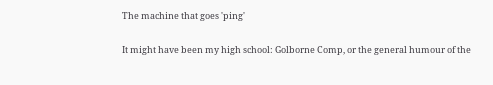The machine that goes 'ping'

It might have been my high school: Golborne Comp, or the general humour of the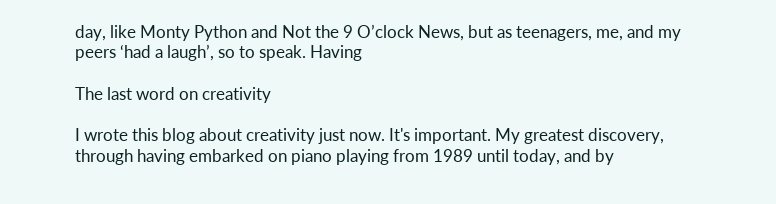day, like Monty Python and Not the 9 O’clock News, but as teenagers, me, and my peers ‘had a laugh’, so to speak. Having

The last word on creativity

I wrote this blog about creativity just now. It's important. My greatest discovery, through having embarked on piano playing from 1989 until today, and by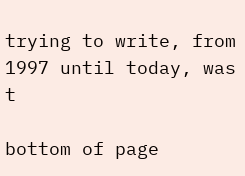trying to write, from 1997 until today, was t

bottom of page